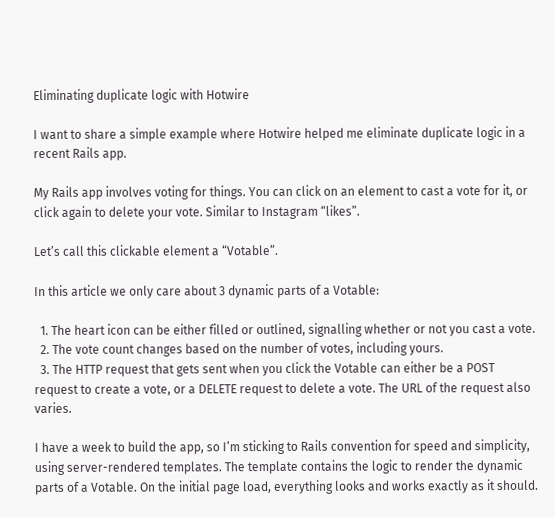Eliminating duplicate logic with Hotwire

I want to share a simple example where Hotwire helped me eliminate duplicate logic in a recent Rails app.

My Rails app involves voting for things. You can click on an element to cast a vote for it, or click again to delete your vote. Similar to Instagram “likes”.

Let’s call this clickable element a “Votable”.

In this article we only care about 3 dynamic parts of a Votable:

  1. The heart icon can be either filled or outlined, signalling whether or not you cast a vote.
  2. The vote count changes based on the number of votes, including yours.
  3. The HTTP request that gets sent when you click the Votable can either be a POST request to create a vote, or a DELETE request to delete a vote. The URL of the request also varies.

I have a week to build the app, so I’m sticking to Rails convention for speed and simplicity, using server-rendered templates. The template contains the logic to render the dynamic parts of a Votable. On the initial page load, everything looks and works exactly as it should.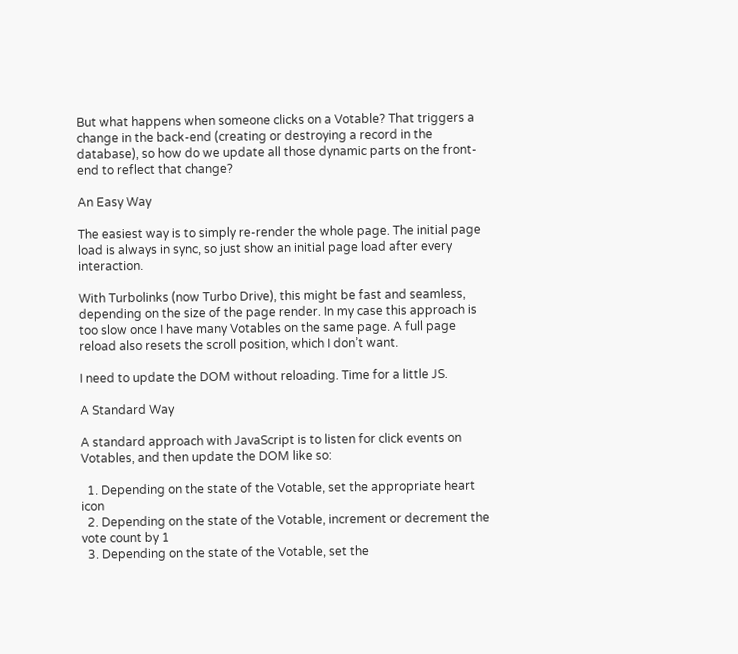But what happens when someone clicks on a Votable? That triggers a change in the back-end (creating or destroying a record in the database), so how do we update all those dynamic parts on the front-end to reflect that change?

An Easy Way

The easiest way is to simply re-render the whole page. The initial page load is always in sync, so just show an initial page load after every interaction.

With Turbolinks (now Turbo Drive), this might be fast and seamless, depending on the size of the page render. In my case this approach is too slow once I have many Votables on the same page. A full page reload also resets the scroll position, which I don’t want.

I need to update the DOM without reloading. Time for a little JS.

A Standard Way

A standard approach with JavaScript is to listen for click events on Votables, and then update the DOM like so:

  1. Depending on the state of the Votable, set the appropriate heart icon
  2. Depending on the state of the Votable, increment or decrement the vote count by 1
  3. Depending on the state of the Votable, set the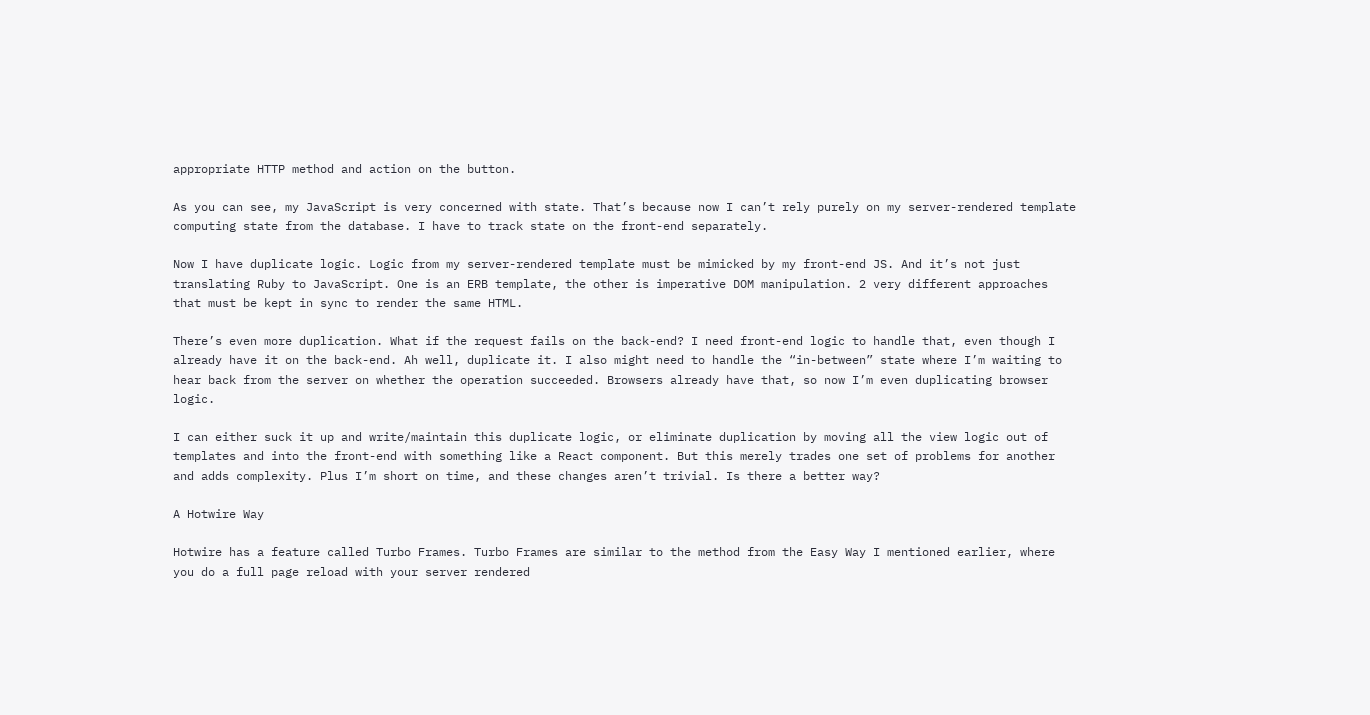appropriate HTTP method and action on the button.

As you can see, my JavaScript is very concerned with state. That’s because now I can’t rely purely on my server-rendered template computing state from the database. I have to track state on the front-end separately.

Now I have duplicate logic. Logic from my server-rendered template must be mimicked by my front-end JS. And it’s not just translating Ruby to JavaScript. One is an ERB template, the other is imperative DOM manipulation. 2 very different approaches that must be kept in sync to render the same HTML.

There’s even more duplication. What if the request fails on the back-end? I need front-end logic to handle that, even though I already have it on the back-end. Ah well, duplicate it. I also might need to handle the “in-between” state where I’m waiting to hear back from the server on whether the operation succeeded. Browsers already have that, so now I’m even duplicating browser logic.

I can either suck it up and write/maintain this duplicate logic, or eliminate duplication by moving all the view logic out of templates and into the front-end with something like a React component. But this merely trades one set of problems for another and adds complexity. Plus I’m short on time, and these changes aren’t trivial. Is there a better way?

A Hotwire Way

Hotwire has a feature called Turbo Frames. Turbo Frames are similar to the method from the Easy Way I mentioned earlier, where you do a full page reload with your server rendered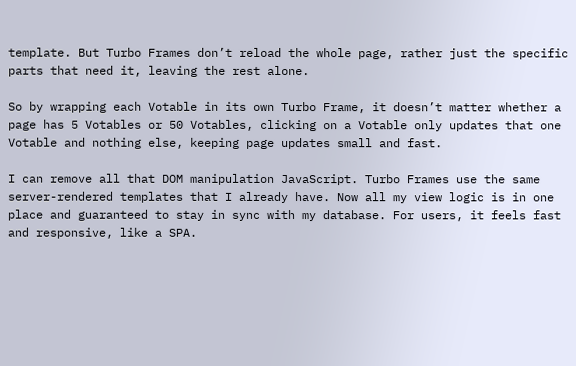template. But Turbo Frames don’t reload the whole page, rather just the specific parts that need it, leaving the rest alone.

So by wrapping each Votable in its own Turbo Frame, it doesn’t matter whether a page has 5 Votables or 50 Votables, clicking on a Votable only updates that one Votable and nothing else, keeping page updates small and fast.

I can remove all that DOM manipulation JavaScript. Turbo Frames use the same server-rendered templates that I already have. Now all my view logic is in one place and guaranteed to stay in sync with my database. For users, it feels fast and responsive, like a SPA.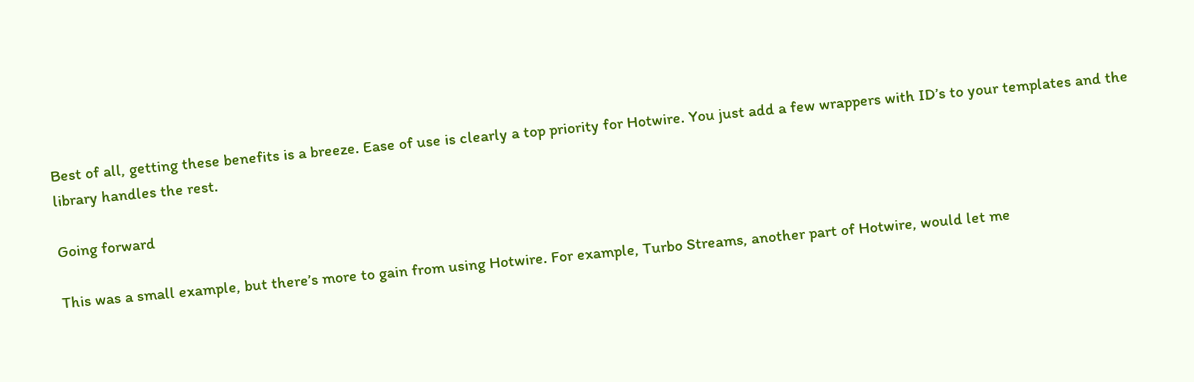Best of all, getting these benefits is a breeze. Ease of use is clearly a top priority for Hotwire. You just add a few wrappers with ID’s to your templates and the library handles the rest.

Going forward

This was a small example, but there’s more to gain from using Hotwire. For example, Turbo Streams, another part of Hotwire, would let me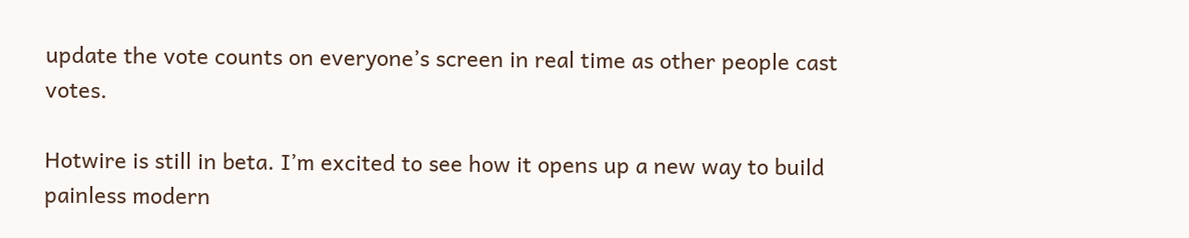update the vote counts on everyone’s screen in real time as other people cast votes.

Hotwire is still in beta. I’m excited to see how it opens up a new way to build painless modern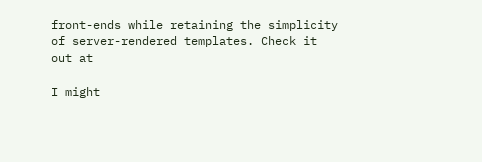front-ends while retaining the simplicity of server-rendered templates. Check it out at

I might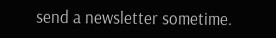send a newsletter sometime.